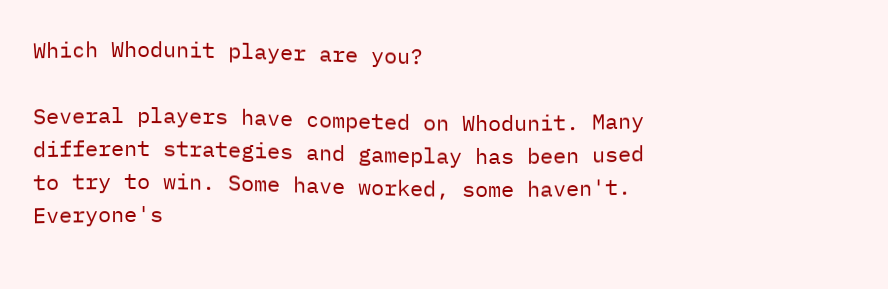Which Whodunit player are you?

Several players have competed on Whodunit. Many different strategies and gameplay has been used to try to win. Some have worked, some haven't. Everyone's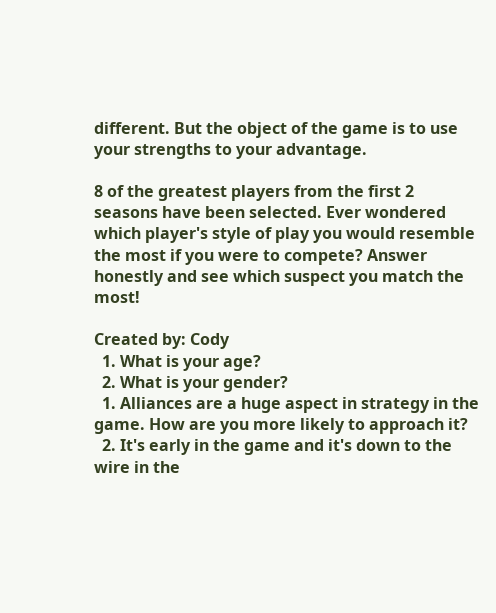different. But the object of the game is to use your strengths to your advantage.

8 of the greatest players from the first 2 seasons have been selected. Ever wondered which player's style of play you would resemble the most if you were to compete? Answer honestly and see which suspect you match the most!

Created by: Cody
  1. What is your age?
  2. What is your gender?
  1. Alliances are a huge aspect in strategy in the game. How are you more likely to approach it?
  2. It's early in the game and it's down to the wire in the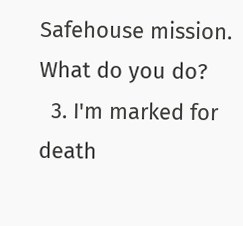Safehouse mission. What do you do?
  3. I'm marked for death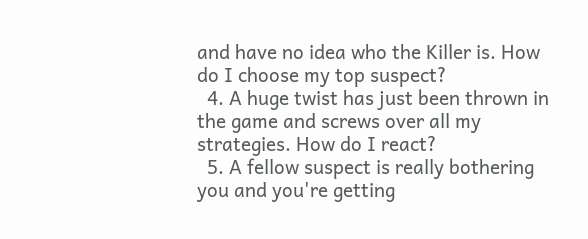and have no idea who the Killer is. How do I choose my top suspect?
  4. A huge twist has just been thrown in the game and screws over all my strategies. How do I react?
  5. A fellow suspect is really bothering you and you're getting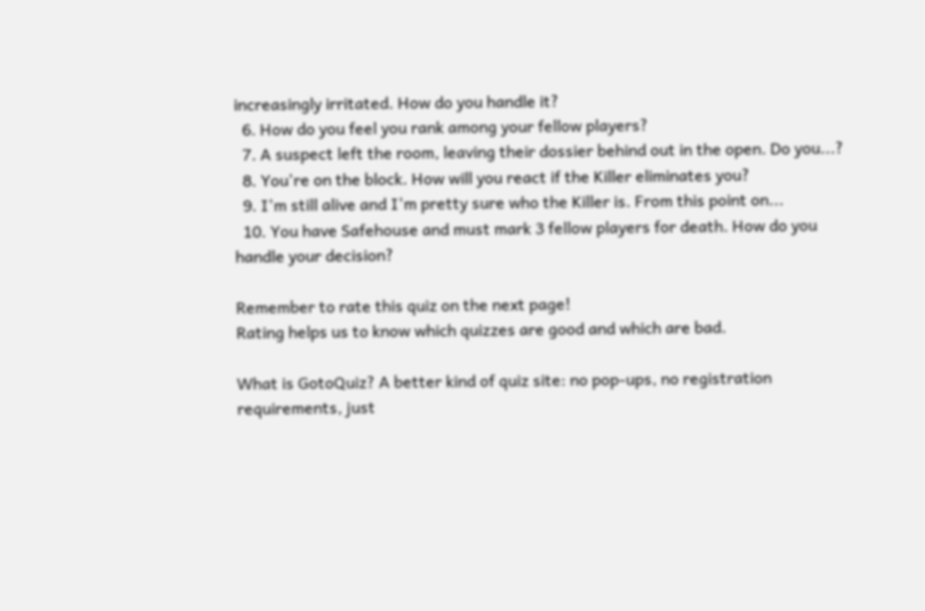increasingly irritated. How do you handle it?
  6. How do you feel you rank among your fellow players?
  7. A suspect left the room, leaving their dossier behind out in the open. Do you...?
  8. You're on the block. How will you react if the Killer eliminates you?
  9. I'm still alive and I'm pretty sure who the Killer is. From this point on...
  10. You have Safehouse and must mark 3 fellow players for death. How do you handle your decision?

Remember to rate this quiz on the next page!
Rating helps us to know which quizzes are good and which are bad.

What is GotoQuiz? A better kind of quiz site: no pop-ups, no registration requirements, just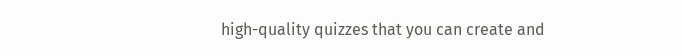high-quality quizzes that you can create and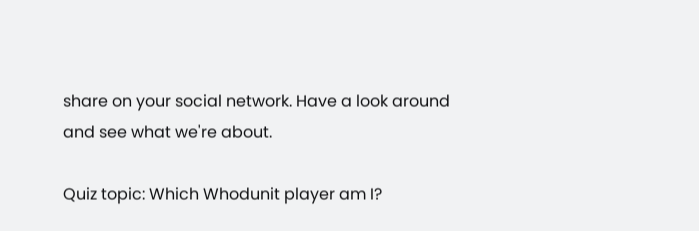share on your social network. Have a look around and see what we're about.

Quiz topic: Which Whodunit player am I?